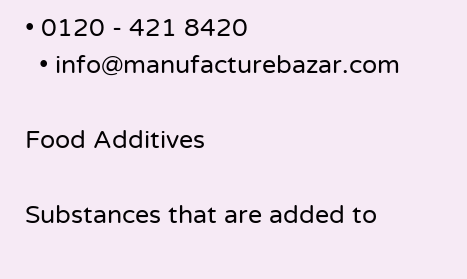• 0120 - 421 8420
  • info@manufacturebazar.com

Food Additives

Substances that are added to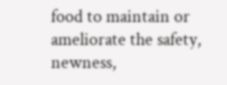food to maintain or ameliorate the safety, newness,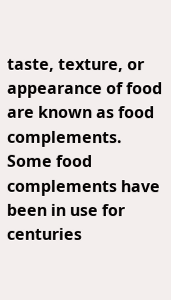taste, texture, or appearance of food are known as food complements. Some food complements have been in use for centuries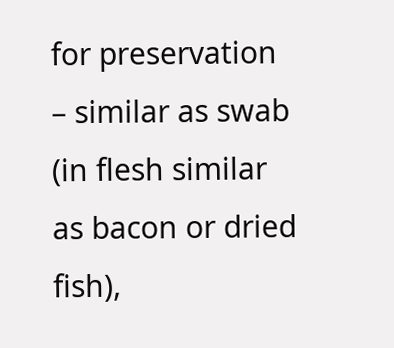for preservation – similar as swab (in flesh similar as bacon or dried fish),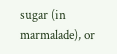sugar (in marmalade), or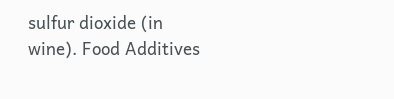sulfur dioxide (in wine). Food Additives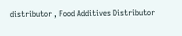distributor , Food Additives Distributor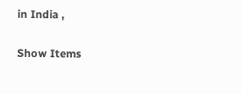in India ,

Show Items